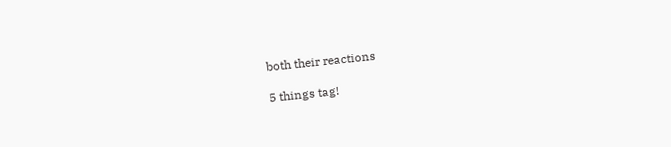both their reactions

5 things tag!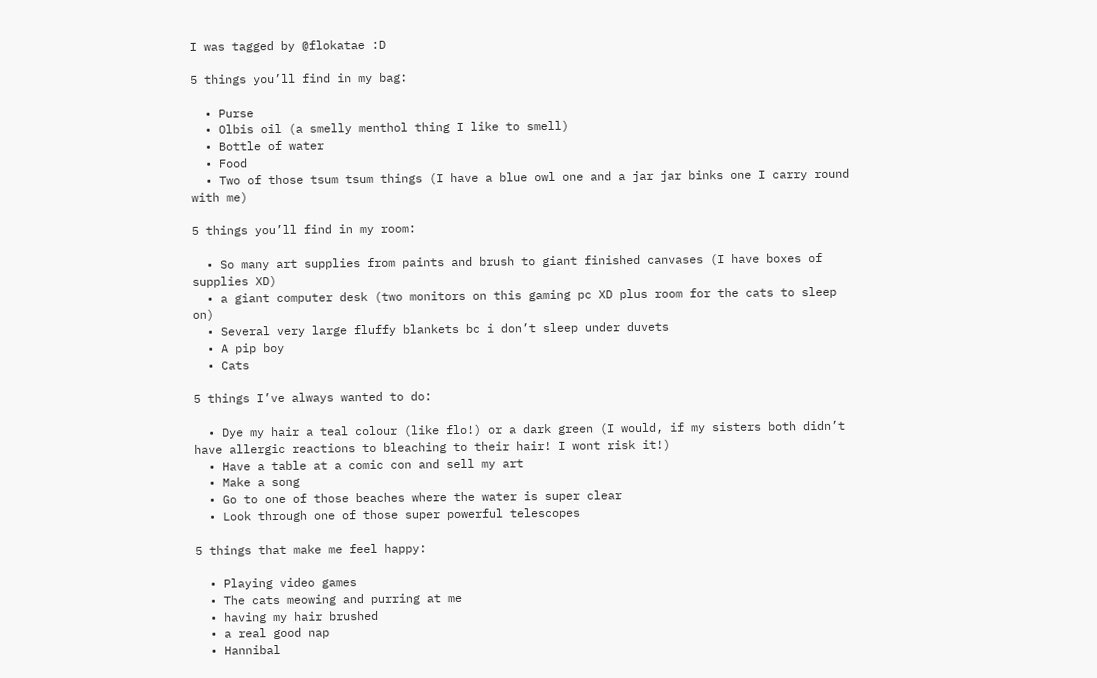I was tagged by @flokatae :D

5 things you’ll find in my bag:

  • Purse
  • Olbis oil (a smelly menthol thing I like to smell)
  • Bottle of water
  • Food
  • Two of those tsum tsum things (I have a blue owl one and a jar jar binks one I carry round with me)

5 things you’ll find in my room:

  • So many art supplies from paints and brush to giant finished canvases (I have boxes of supplies XD)
  • a giant computer desk (two monitors on this gaming pc XD plus room for the cats to sleep on)
  • Several very large fluffy blankets bc i don’t sleep under duvets
  • A pip boy
  • Cats

5 things I’ve always wanted to do:

  • Dye my hair a teal colour (like flo!) or a dark green (I would, if my sisters both didn’t have allergic reactions to bleaching to their hair! I wont risk it!)
  • Have a table at a comic con and sell my art
  • Make a song
  • Go to one of those beaches where the water is super clear
  • Look through one of those super powerful telescopes

5 things that make me feel happy:

  • Playing video games
  • The cats meowing and purring at me
  • having my hair brushed
  • a real good nap
  • Hannibal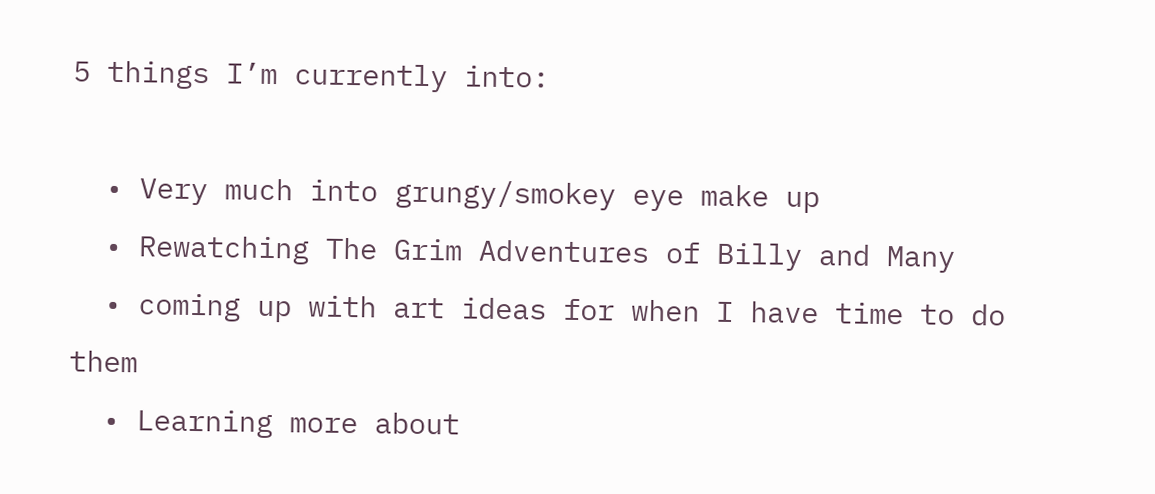5 things I’m currently into:

  • Very much into grungy/smokey eye make up
  • Rewatching The Grim Adventures of Billy and Many
  • coming up with art ideas for when I have time to do them
  • Learning more about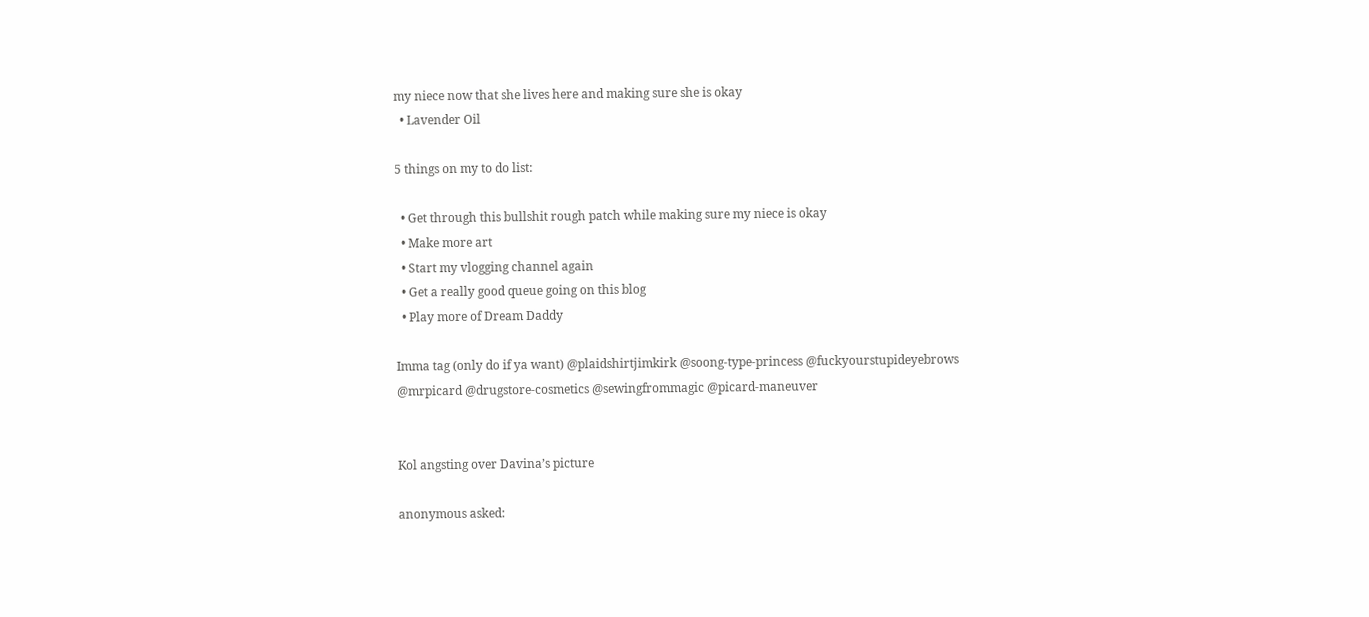my niece now that she lives here and making sure she is okay
  • Lavender Oil

5 things on my to do list:

  • Get through this bullshit rough patch while making sure my niece is okay
  • Make more art
  • Start my vlogging channel again
  • Get a really good queue going on this blog
  • Play more of Dream Daddy

Imma tag (only do if ya want) @plaidshirtjimkirk @soong-type-princess @fuckyourstupideyebrows @mrpicard @drugstore-cosmetics @sewingfrommagic @picard-maneuver


Kol angsting over Davina’s picture

anonymous asked: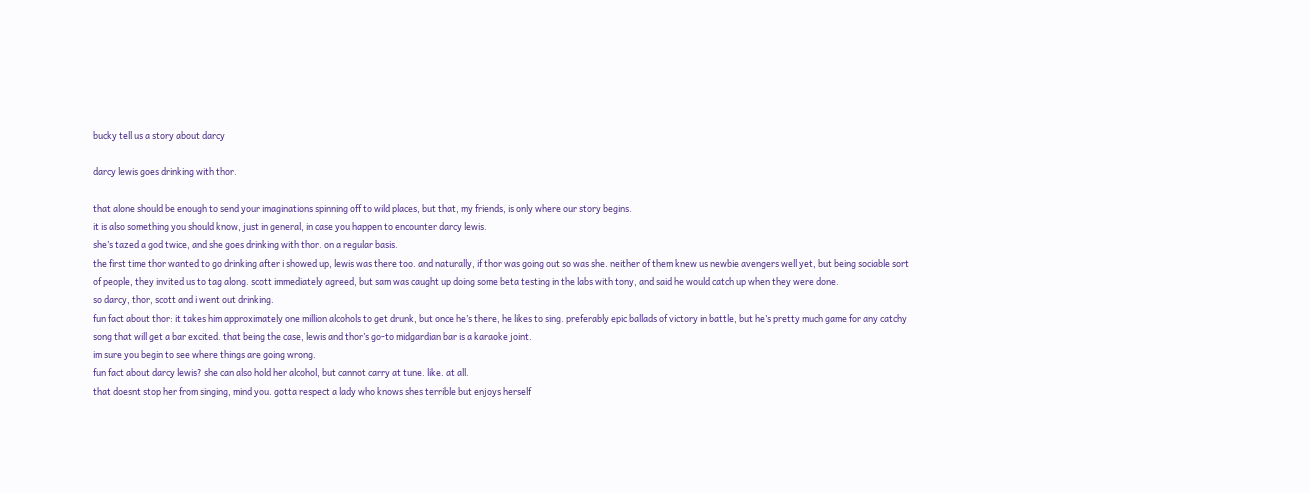bucky tell us a story about darcy

darcy lewis goes drinking with thor.

that alone should be enough to send your imaginations spinning off to wild places, but that, my friends, is only where our story begins.
it is also something you should know, just in general, in case you happen to encounter darcy lewis.
she’s tazed a god twice, and she goes drinking with thor. on a regular basis.
the first time thor wanted to go drinking after i showed up, lewis was there too. and naturally, if thor was going out so was she. neither of them knew us newbie avengers well yet, but being sociable sort of people, they invited us to tag along. scott immediately agreed, but sam was caught up doing some beta testing in the labs with tony, and said he would catch up when they were done.
so darcy, thor, scott and i went out drinking.
fun fact about thor: it takes him approximately one million alcohols to get drunk, but once he’s there, he likes to sing. preferably epic ballads of victory in battle, but he’s pretty much game for any catchy song that will get a bar excited. that being the case, lewis and thor’s go-to midgardian bar is a karaoke joint.
im sure you begin to see where things are going wrong.
fun fact about darcy lewis? she can also hold her alcohol, but cannot carry at tune. like. at all.
that doesnt stop her from singing, mind you. gotta respect a lady who knows shes terrible but enjoys herself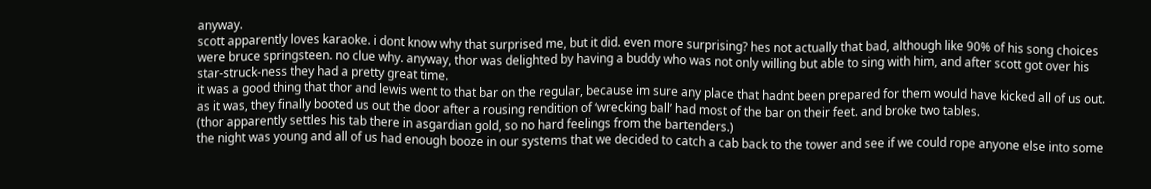anyway.
scott apparently loves karaoke. i dont know why that surprised me, but it did. even more surprising? hes not actually that bad, although like 90% of his song choices were bruce springsteen. no clue why. anyway, thor was delighted by having a buddy who was not only willing but able to sing with him, and after scott got over his star-struck-ness they had a pretty great time.
it was a good thing that thor and lewis went to that bar on the regular, because im sure any place that hadnt been prepared for them would have kicked all of us out. as it was, they finally booted us out the door after a rousing rendition of ‘wrecking ball’ had most of the bar on their feet. and broke two tables.
(thor apparently settles his tab there in asgardian gold, so no hard feelings from the bartenders.)
the night was young and all of us had enough booze in our systems that we decided to catch a cab back to the tower and see if we could rope anyone else into some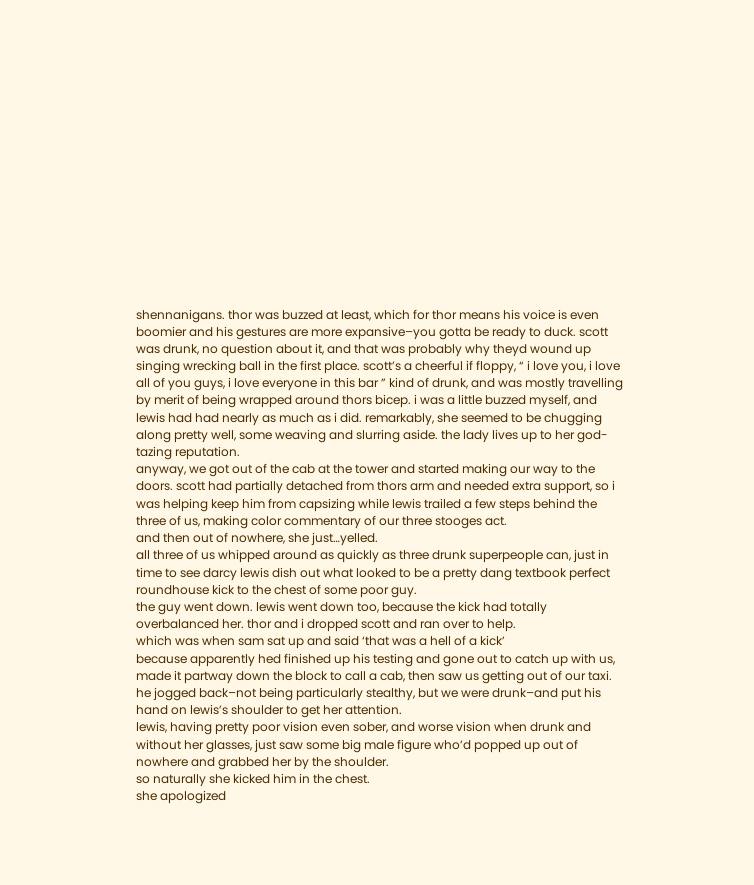shennanigans. thor was buzzed at least, which for thor means his voice is even boomier and his gestures are more expansive–you gotta be ready to duck. scott was drunk, no question about it, and that was probably why theyd wound up singing wrecking ball in the first place. scott’s a cheerful if floppy, “ i love you, i love all of you guys, i love everyone in this bar ” kind of drunk, and was mostly travelling by merit of being wrapped around thors bicep. i was a little buzzed myself, and lewis had had nearly as much as i did. remarkably, she seemed to be chugging along pretty well, some weaving and slurring aside. the lady lives up to her god-tazing reputation.
anyway, we got out of the cab at the tower and started making our way to the doors. scott had partially detached from thors arm and needed extra support, so i was helping keep him from capsizing while lewis trailed a few steps behind the three of us, making color commentary of our three stooges act.
and then out of nowhere, she just…yelled.
all three of us whipped around as quickly as three drunk superpeople can, just in time to see darcy lewis dish out what looked to be a pretty dang textbook perfect roundhouse kick to the chest of some poor guy.
the guy went down. lewis went down too, because the kick had totally overbalanced her. thor and i dropped scott and ran over to help.
which was when sam sat up and said ‘that was a hell of a kick’
because apparently hed finished up his testing and gone out to catch up with us, made it partway down the block to call a cab, then saw us getting out of our taxi. he jogged back–not being particularly stealthy, but we were drunk–and put his hand on lewis’s shoulder to get her attention.
lewis, having pretty poor vision even sober, and worse vision when drunk and without her glasses, just saw some big male figure who’d popped up out of nowhere and grabbed her by the shoulder.
so naturally she kicked him in the chest.
she apologized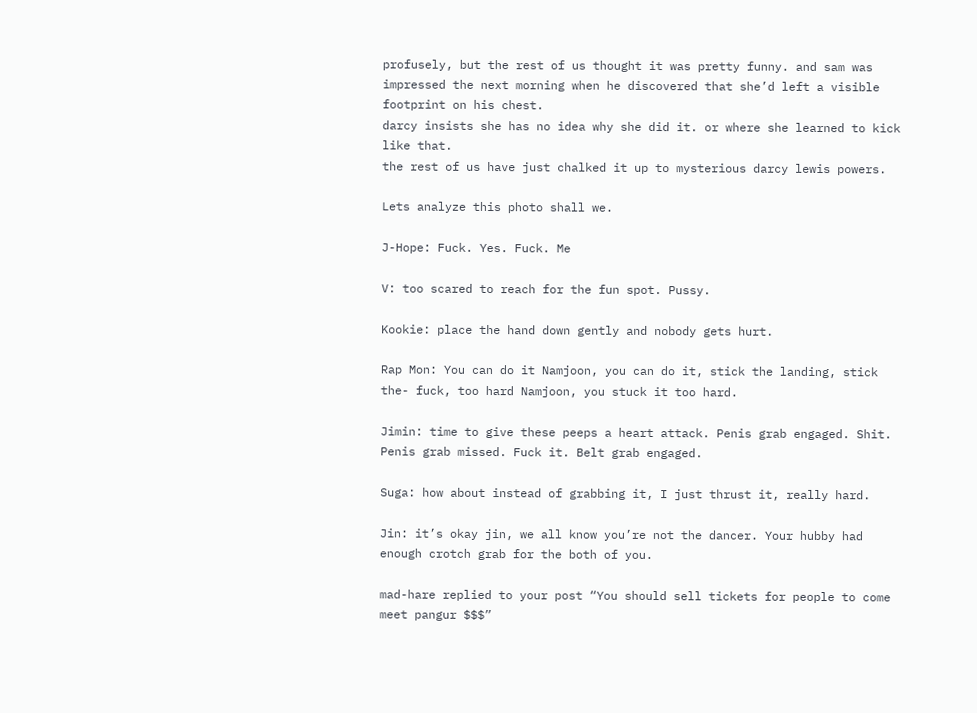profusely, but the rest of us thought it was pretty funny. and sam was impressed the next morning when he discovered that she’d left a visible footprint on his chest.
darcy insists she has no idea why she did it. or where she learned to kick like that.
the rest of us have just chalked it up to mysterious darcy lewis powers.

Lets analyze this photo shall we.

J-Hope: Fuck. Yes. Fuck. Me

V: too scared to reach for the fun spot. Pussy.

Kookie: place the hand down gently and nobody gets hurt.

Rap Mon: You can do it Namjoon, you can do it, stick the landing, stick the- fuck, too hard Namjoon, you stuck it too hard.

Jimin: time to give these peeps a heart attack. Penis grab engaged. Shit. Penis grab missed. Fuck it. Belt grab engaged.

Suga: how about instead of grabbing it, I just thrust it, really hard.

Jin: it’s okay jin, we all know you’re not the dancer. Your hubby had enough crotch grab for the both of you.

mad-hare replied to your post “You should sell tickets for people to come meet pangur $$$”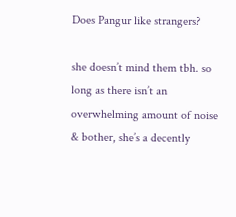Does Pangur like strangers?

she doesn’t mind them tbh. so long as there isn’t an overwhelming amount of noise & bother, she’s a decently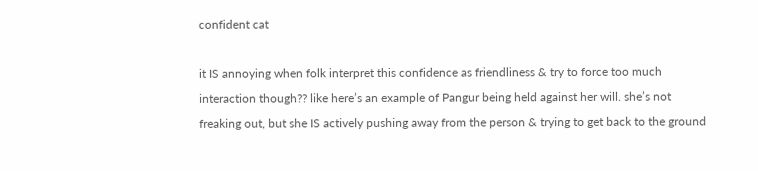confident cat

it IS annoying when folk interpret this confidence as friendliness & try to force too much interaction though?? like here’s an example of Pangur being held against her will. she’s not freaking out, but she IS actively pushing away from the person & trying to get back to the ground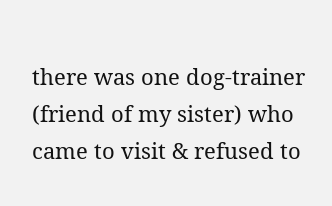there was one dog-trainer (friend of my sister) who came to visit & refused to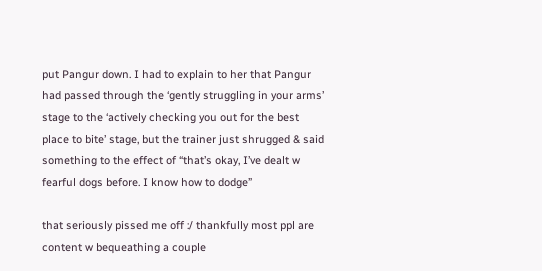put Pangur down. I had to explain to her that Pangur had passed through the ‘gently struggling in your arms’ stage to the ‘actively checking you out for the best place to bite’ stage, but the trainer just shrugged & said something to the effect of “that’s okay, I’ve dealt w fearful dogs before. I know how to dodge”

that seriously pissed me off :/ thankfully most ppl are content w bequeathing a couple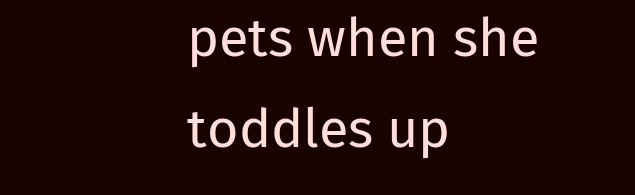pets when she toddles up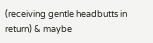(receiving gentle headbutts in return) & maybe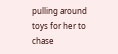pulling around toys for her to chase